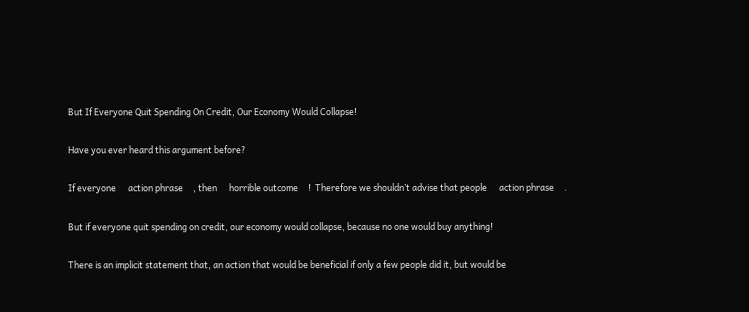But If Everyone Quit Spending On Credit, Our Economy Would Collapse!

Have you ever heard this argument before?

If everyone      action phrase     , then      horrible outcome     !  Therefore we shouldn’t advise that people      action phrase     .

But if everyone quit spending on credit, our economy would collapse, because no one would buy anything!

There is an implicit statement that, an action that would be beneficial if only a few people did it, but would be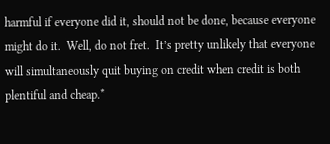harmful if everyone did it, should not be done, because everyone might do it.  Well, do not fret.  It’s pretty unlikely that everyone will simultaneously quit buying on credit when credit is both plentiful and cheap.*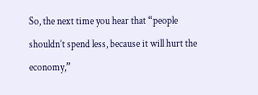So, the next time you hear that “people shouldn’t spend less, because it will hurt the economy,”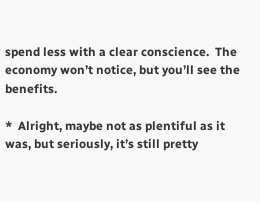spend less with a clear conscience.  The economy won’t notice, but you’ll see the benefits.

*  Alright, maybe not as plentiful as it was, but seriously, it’s still pretty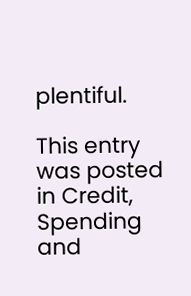plentiful.

This entry was posted in Credit, Spending and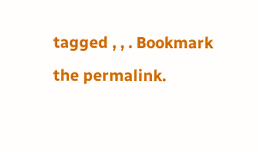tagged , , . Bookmark the permalink.